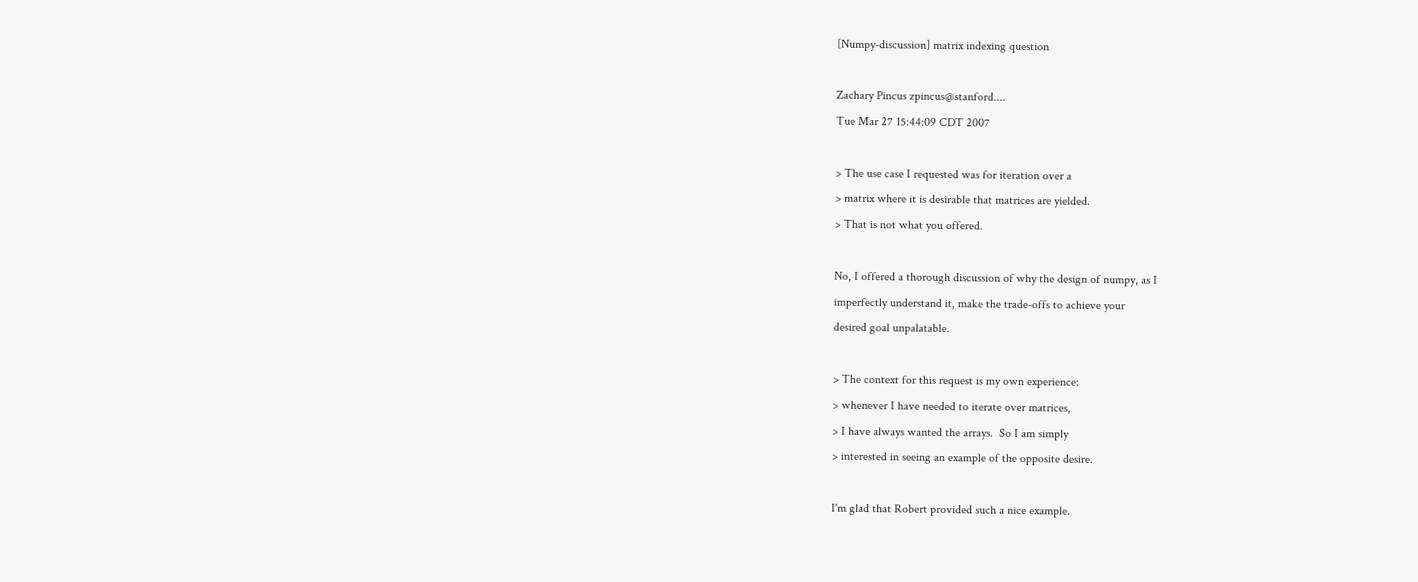[Numpy-discussion] matrix indexing question

Zachary Pincus zpincus@stanford....
Tue Mar 27 15:44:09 CDT 2007

> The use case I requested was for iteration over a
> matrix where it is desirable that matrices are yielded.
> That is not what you offered.

No, I offered a thorough discussion of why the design of numpy, as I
imperfectly understand it, make the trade-offs to achieve your
desired goal unpalatable.

> The context for this request is my own experience:
> whenever I have needed to iterate over matrices,
> I have always wanted the arrays.  So I am simply
> interested in seeing an example of the opposite desire.

I'm glad that Robert provided such a nice example.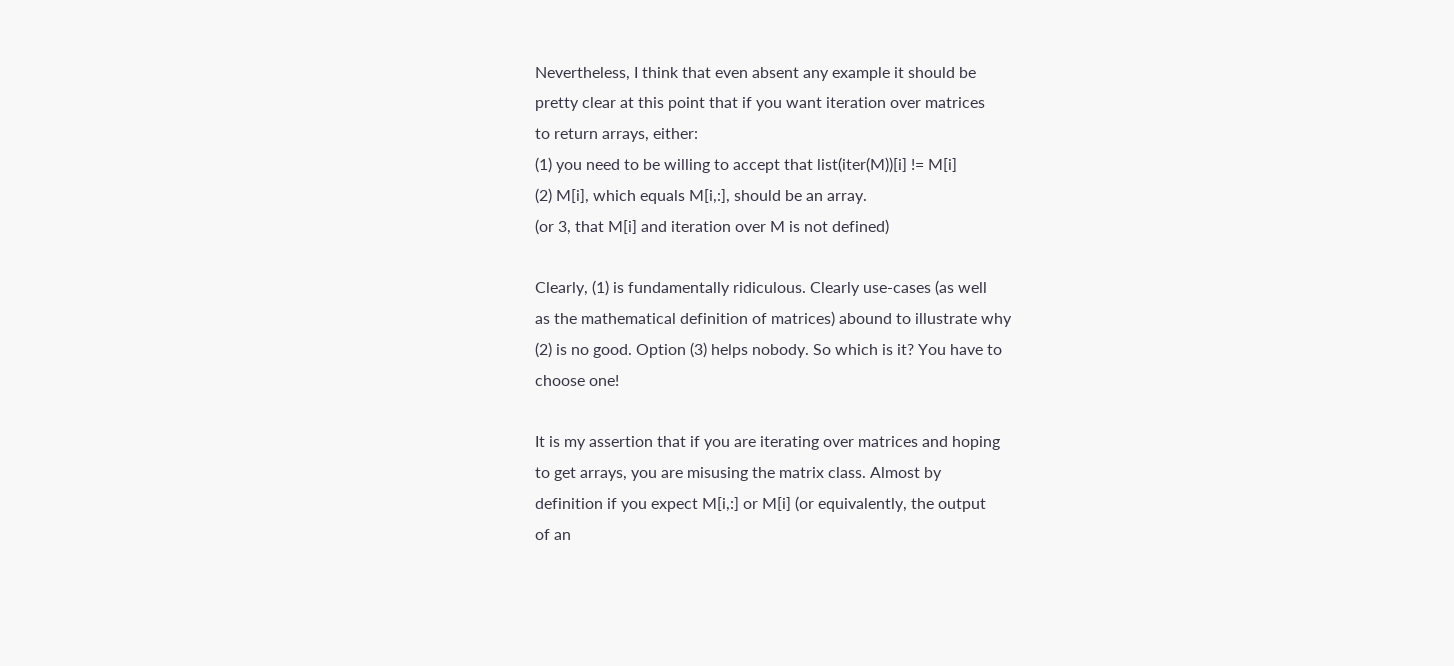Nevertheless, I think that even absent any example it should be
pretty clear at this point that if you want iteration over matrices
to return arrays, either:
(1) you need to be willing to accept that list(iter(M))[i] != M[i]
(2) M[i], which equals M[i,:], should be an array.
(or 3, that M[i] and iteration over M is not defined)

Clearly, (1) is fundamentally ridiculous. Clearly use-cases (as well
as the mathematical definition of matrices) abound to illustrate why
(2) is no good. Option (3) helps nobody. So which is it? You have to
choose one!

It is my assertion that if you are iterating over matrices and hoping
to get arrays, you are misusing the matrix class. Almost by
definition if you expect M[i,:] or M[i] (or equivalently, the output
of an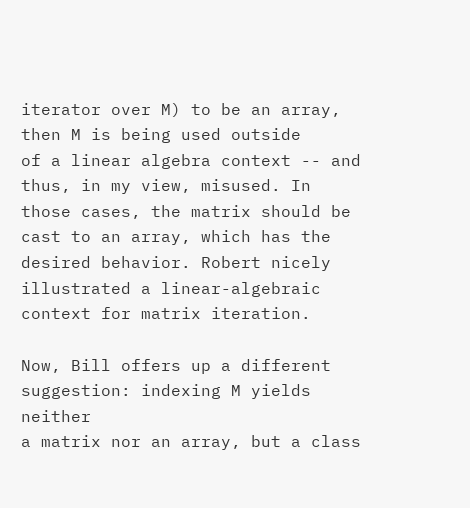iterator over M) to be an array, then M is being used outside
of a linear algebra context -- and thus, in my view, misused. In
those cases, the matrix should be cast to an array, which has the
desired behavior. Robert nicely illustrated a linear-algebraic
context for matrix iteration.

Now, Bill offers up a different suggestion: indexing M yields neither
a matrix nor an array, but a class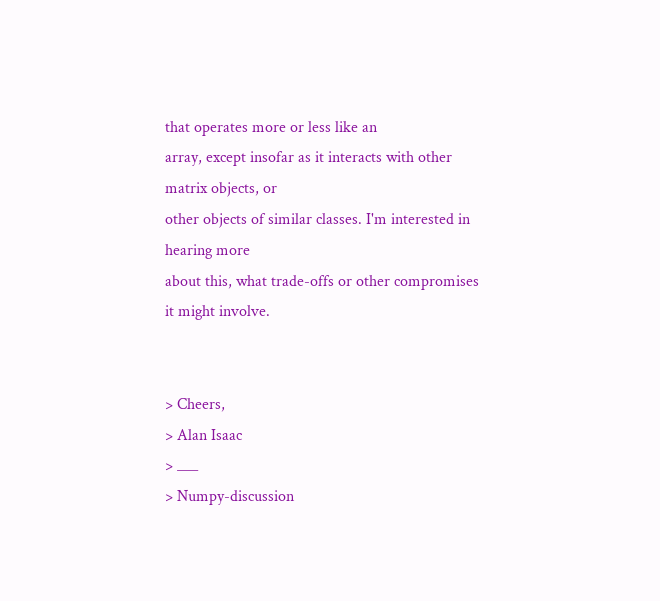that operates more or less like an
array, except insofar as it interacts with other matrix objects, or
other objects of similar classes. I'm interested in hearing more
about this, what trade-offs or other compromises it might involve.


> Cheers,
> Alan Isaac
> ___
> Numpy-discussion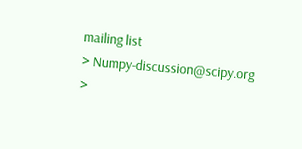mailing list
> Numpy-discussion@scipy.org
>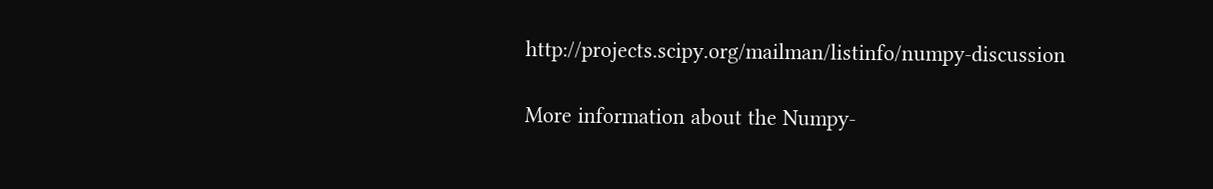http://projects.scipy.org/mailman/listinfo/numpy-discussion

More information about the Numpy-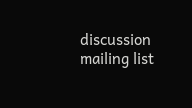discussion mailing list